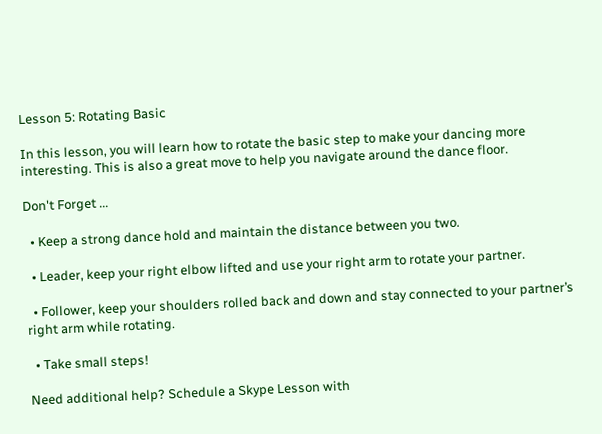Lesson 5: Rotating Basic

In this lesson, you will learn how to rotate the basic step to make your dancing more interesting. This is also a great move to help you navigate around the dance floor.

Don't Forget ...

  • Keep a strong dance hold and maintain the distance between you two.

  • Leader, keep your right elbow lifted and use your right arm to rotate your partner.

  • Follower, keep your shoulders rolled back and down and stay connected to your partner’s right arm while rotating.

  • Take small steps!

Need additional help? Schedule a Skype Lesson with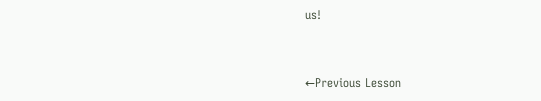us!


←Previous Lesson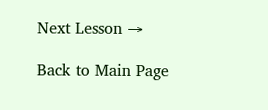Next Lesson →

Back to Main Page